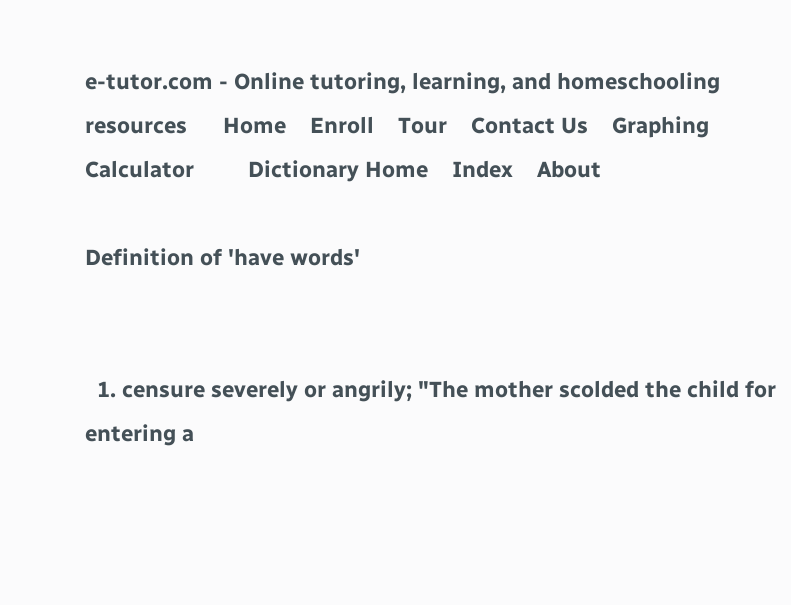e-tutor.com - Online tutoring, learning, and homeschooling resources      Home    Enroll    Tour    Contact Us    Graphing Calculator         Dictionary Home    Index    About

Definition of 'have words'


  1. censure severely or angrily; "The mother scolded the child for entering a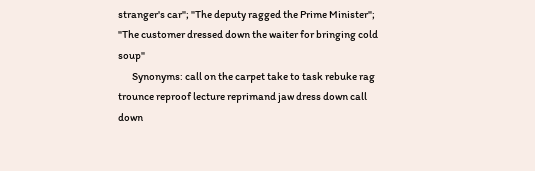stranger's car"; "The deputy ragged the Prime Minister"; "The customer dressed down the waiter for bringing cold soup"
       Synonyms: call on the carpet take to task rebuke rag trounce reproof lecture reprimand jaw dress down call down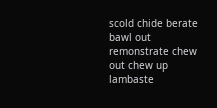scold chide berate bawl out remonstrate chew out chew up lambaste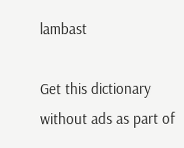lambast

Get this dictionary without ads as part of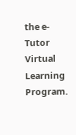the e-Tutor Virtual Learning Program.